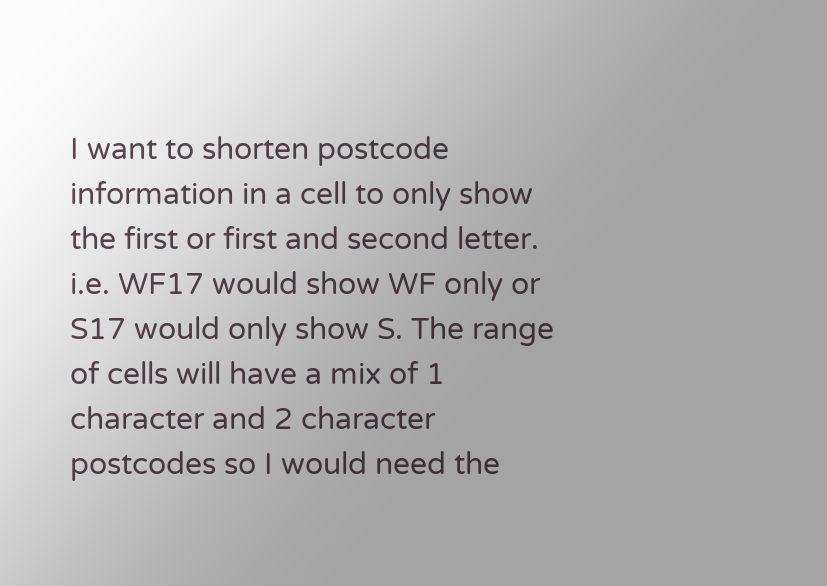I want to shorten postcode information in a cell to only show the first or first and second letter. i.e. WF17 would show WF only or S17 would only show S. The range of cells will have a mix of 1 character and 2 character postcodes so I would need the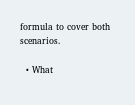formula to cover both scenarios.

  • What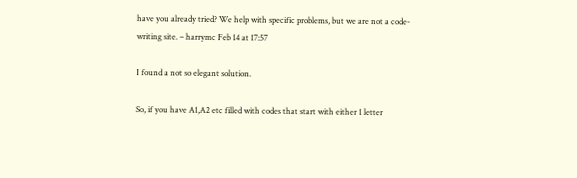have you already tried? We help with specific problems, but we are not a code-writing site. – harrymc Feb 14 at 17:57

I found a not so elegant solution.

So, if you have A1,A2 etc filled with codes that start with either 1 letter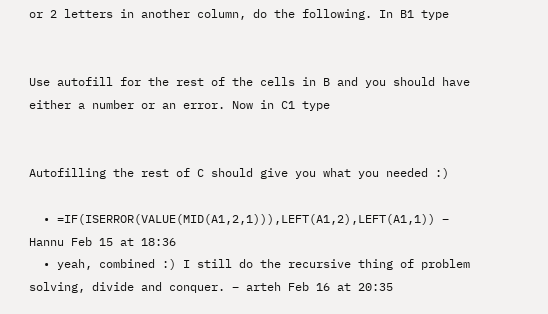or 2 letters in another column, do the following. In B1 type


Use autofill for the rest of the cells in B and you should have either a number or an error. Now in C1 type


Autofilling the rest of C should give you what you needed :)

  • =IF(ISERROR(VALUE(MID(A1,2,1))),LEFT(A1,2),LEFT(A1,1)) – Hannu Feb 15 at 18:36
  • yeah, combined :) I still do the recursive thing of problem solving, divide and conquer. – arteh Feb 16 at 20:35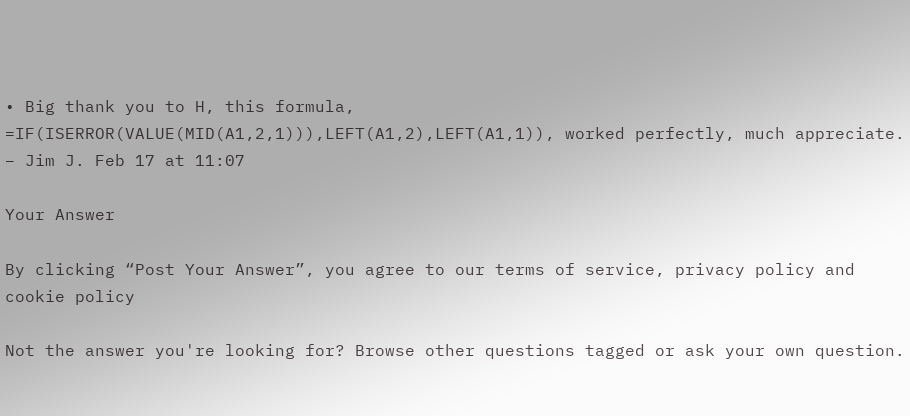• Big thank you to H, this formula, =IF(ISERROR(VALUE(MID(A1,2,1))),LEFT(A1,2),LEFT(A1,1)), worked perfectly, much appreciate. – Jim J. Feb 17 at 11:07

Your Answer

By clicking “Post Your Answer”, you agree to our terms of service, privacy policy and cookie policy

Not the answer you're looking for? Browse other questions tagged or ask your own question.